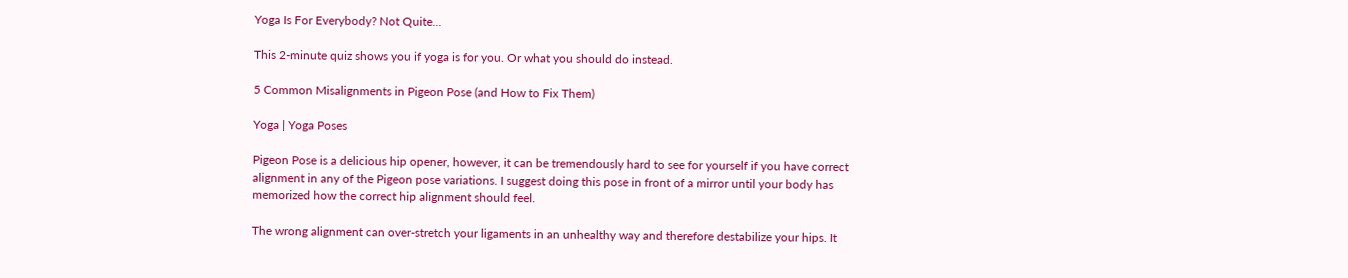Yoga Is For Everybody? Not Quite...

This 2-minute quiz shows you if yoga is for you. Or what you should do instead.

5 Common Misalignments in Pigeon Pose (and How to Fix Them)

Yoga | Yoga Poses

Pigeon Pose is a delicious hip opener, however, it can be tremendously hard to see for yourself if you have correct alignment in any of the Pigeon pose variations. I suggest doing this pose in front of a mirror until your body has memorized how the correct hip alignment should feel.

The wrong alignment can over-stretch your ligaments in an unhealthy way and therefore destabilize your hips. It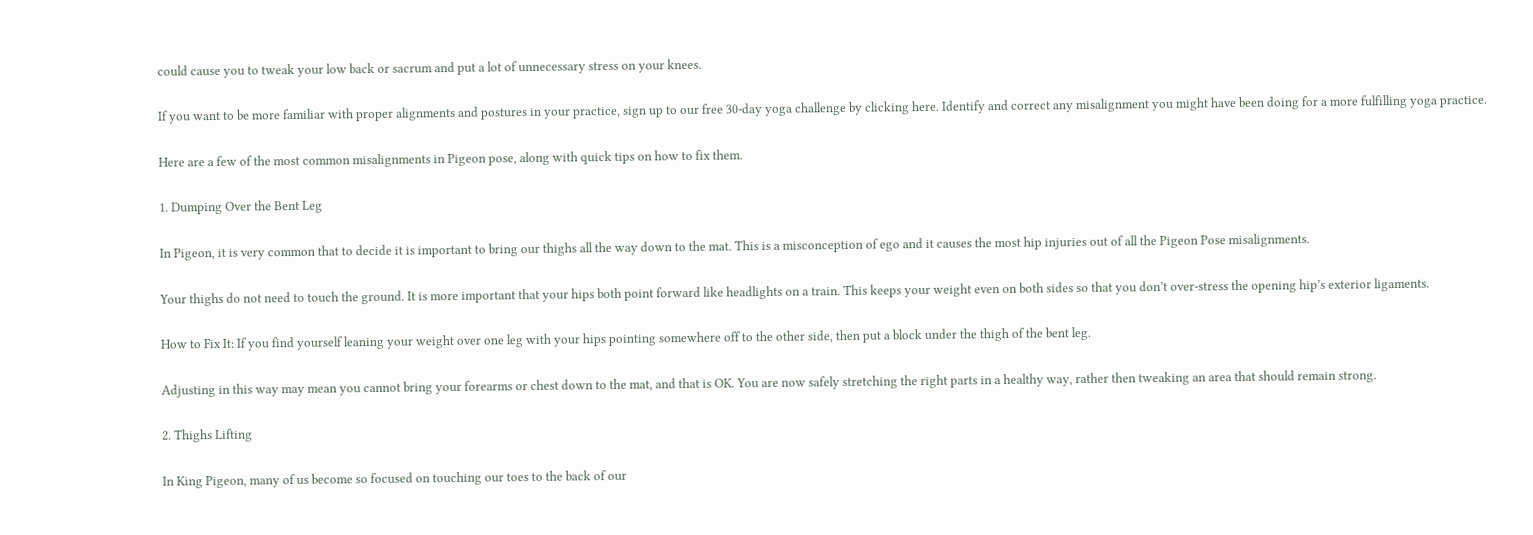could cause you to tweak your low back or sacrum and put a lot of unnecessary stress on your knees.

If you want to be more familiar with proper alignments and postures in your practice, sign up to our free 30-day yoga challenge by clicking here. Identify and correct any misalignment you might have been doing for a more fulfilling yoga practice.

Here are a few of the most common misalignments in Pigeon pose, along with quick tips on how to fix them.

1. Dumping Over the Bent Leg

In Pigeon, it is very common that to decide it is important to bring our thighs all the way down to the mat. This is a misconception of ego and it causes the most hip injuries out of all the Pigeon Pose misalignments.

Your thighs do not need to touch the ground. It is more important that your hips both point forward like headlights on a train. This keeps your weight even on both sides so that you don’t over-stress the opening hip’s exterior ligaments.

How to Fix It: If you find yourself leaning your weight over one leg with your hips pointing somewhere off to the other side, then put a block under the thigh of the bent leg.

Adjusting in this way may mean you cannot bring your forearms or chest down to the mat, and that is OK. You are now safely stretching the right parts in a healthy way, rather then tweaking an area that should remain strong.

2. Thighs Lifting

In King Pigeon, many of us become so focused on touching our toes to the back of our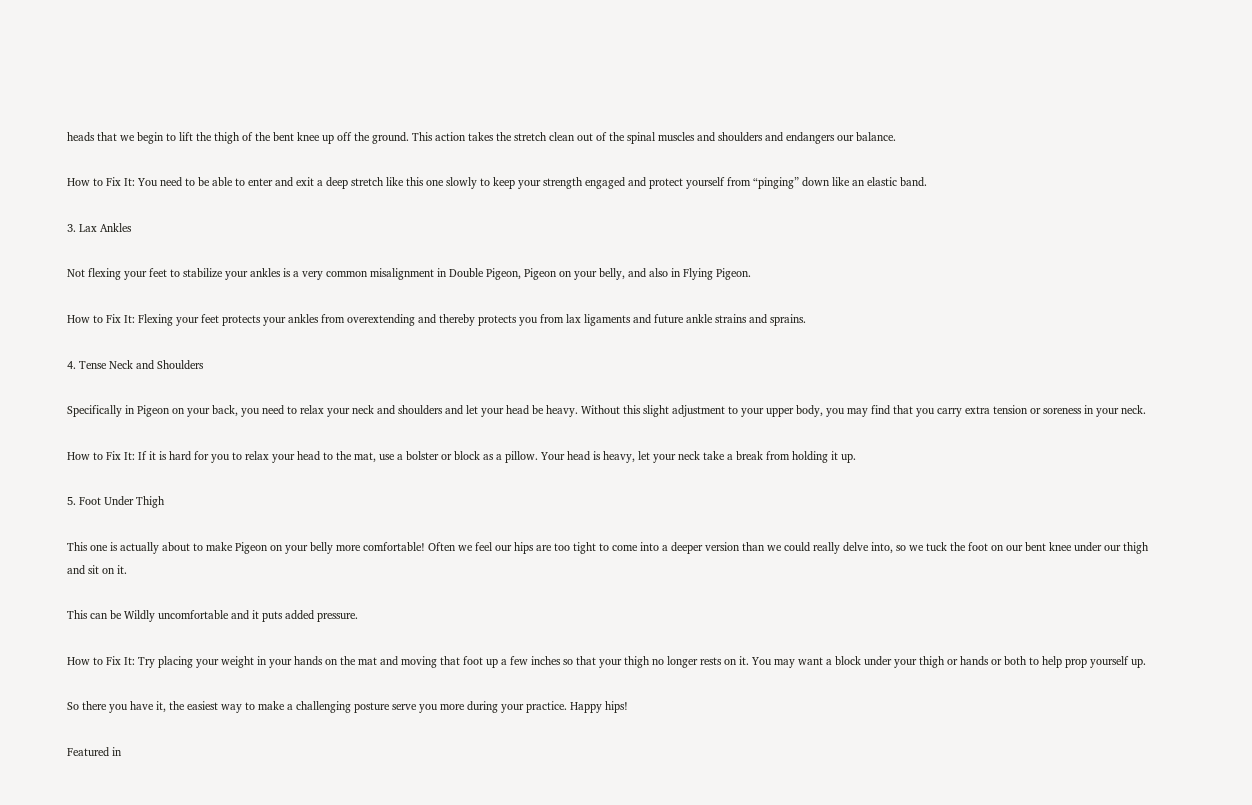heads that we begin to lift the thigh of the bent knee up off the ground. This action takes the stretch clean out of the spinal muscles and shoulders and endangers our balance.

How to Fix It: You need to be able to enter and exit a deep stretch like this one slowly to keep your strength engaged and protect yourself from “pinging” down like an elastic band.

3. Lax Ankles

Not flexing your feet to stabilize your ankles is a very common misalignment in Double Pigeon, Pigeon on your belly, and also in Flying Pigeon.

How to Fix It: Flexing your feet protects your ankles from overextending and thereby protects you from lax ligaments and future ankle strains and sprains.

4. Tense Neck and Shoulders

Specifically in Pigeon on your back, you need to relax your neck and shoulders and let your head be heavy. Without this slight adjustment to your upper body, you may find that you carry extra tension or soreness in your neck.

How to Fix It: If it is hard for you to relax your head to the mat, use a bolster or block as a pillow. Your head is heavy, let your neck take a break from holding it up.

5. Foot Under Thigh

This one is actually about to make Pigeon on your belly more comfortable! Often we feel our hips are too tight to come into a deeper version than we could really delve into, so we tuck the foot on our bent knee under our thigh and sit on it.

This can be Wildly uncomfortable and it puts added pressure.

How to Fix It: Try placing your weight in your hands on the mat and moving that foot up a few inches so that your thigh no longer rests on it. You may want a block under your thigh or hands or both to help prop yourself up.

So there you have it, the easiest way to make a challenging posture serve you more during your practice. Happy hips!

Featured in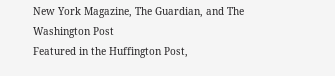New York Magazine, The Guardian, and The Washington Post
Featured in the Huffington Post,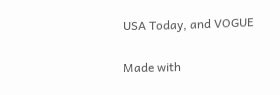USA Today, and VOGUE

Made with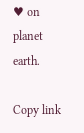♥ on planet earth.

Copy link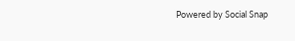Powered by Social Snap